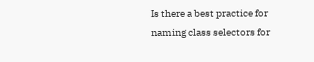Is there a best practice for naming class selectors for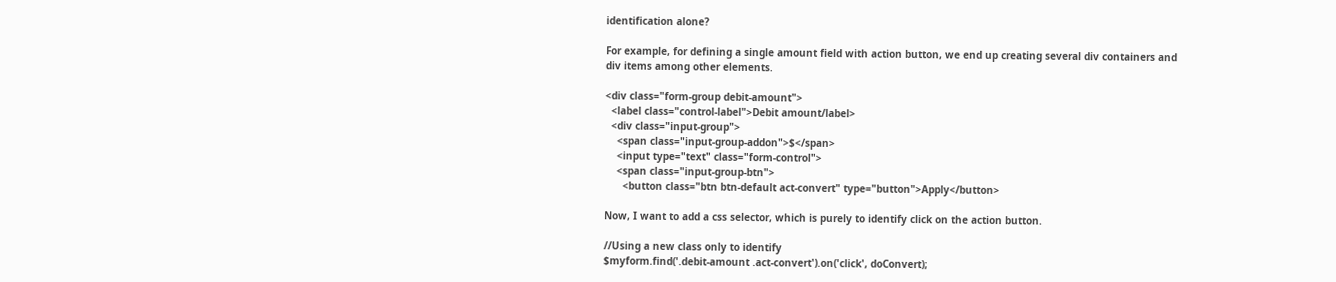identification alone?

For example, for defining a single amount field with action button, we end up creating several div containers and div items among other elements.

<div class="form-group debit-amount">
  <label class="control-label">Debit amount/label>
  <div class="input-group">
    <span class="input-group-addon">$</span>
    <input type="text" class="form-control">
    <span class="input-group-btn">
      <button class="btn btn-default act-convert" type="button">Apply</button>

Now, I want to add a css selector, which is purely to identify click on the action button.

//Using a new class only to identify
$myform.find('.debit-amount .act-convert').on('click', doConvert);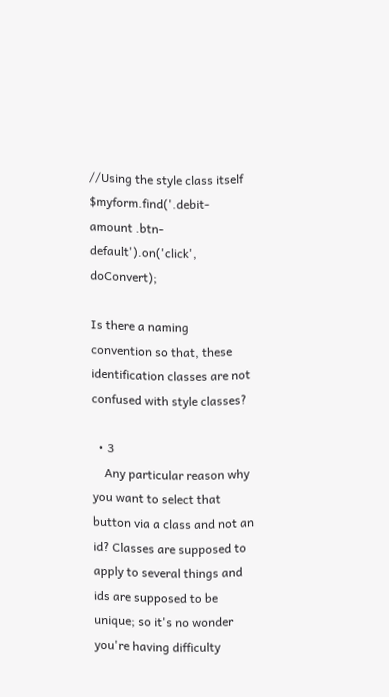//Using the style class itself
$myform.find('.debit-amount .btn-default').on('click', doConvert);

Is there a naming convention so that, these identification classes are not confused with style classes?

  • 3
    Any particular reason why you want to select that button via a class and not an id? Classes are supposed to apply to several things and ids are supposed to be unique; so it's no wonder you're having difficulty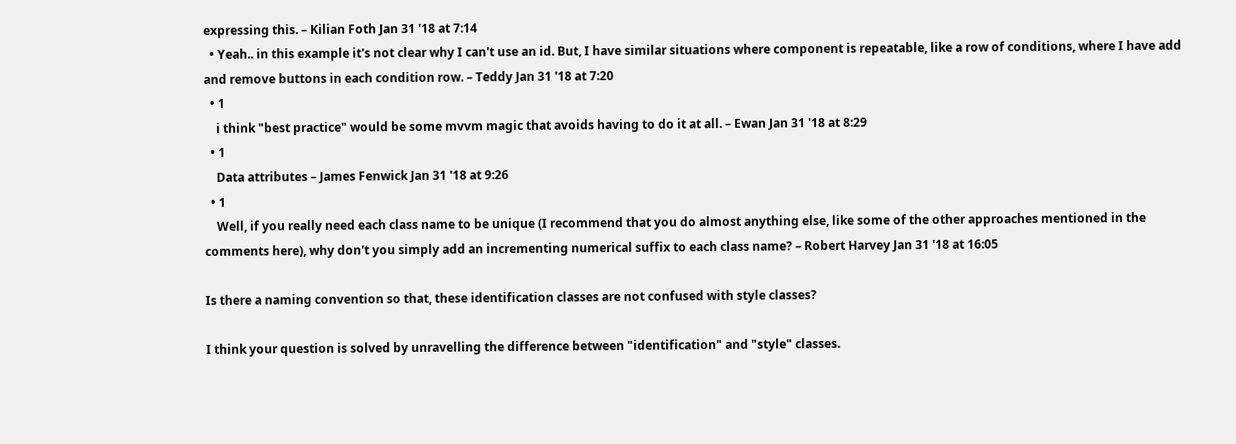expressing this. – Kilian Foth Jan 31 '18 at 7:14
  • Yeah.. in this example it's not clear why I can't use an id. But, I have similar situations where component is repeatable, like a row of conditions, where I have add and remove buttons in each condition row. – Teddy Jan 31 '18 at 7:20
  • 1
    i think "best practice" would be some mvvm magic that avoids having to do it at all. – Ewan Jan 31 '18 at 8:29
  • 1
    Data attributes – James Fenwick Jan 31 '18 at 9:26
  • 1
    Well, if you really need each class name to be unique (I recommend that you do almost anything else, like some of the other approaches mentioned in the comments here), why don't you simply add an incrementing numerical suffix to each class name? – Robert Harvey Jan 31 '18 at 16:05

Is there a naming convention so that, these identification classes are not confused with style classes?

I think your question is solved by unravelling the difference between "identification" and "style" classes.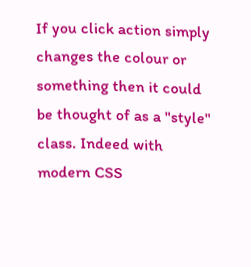If you click action simply changes the colour or something then it could be thought of as a "style" class. Indeed with modern CSS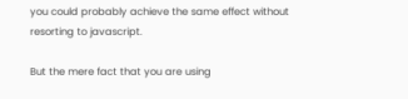you could probably achieve the same effect without resorting to javascript.

But the mere fact that you are using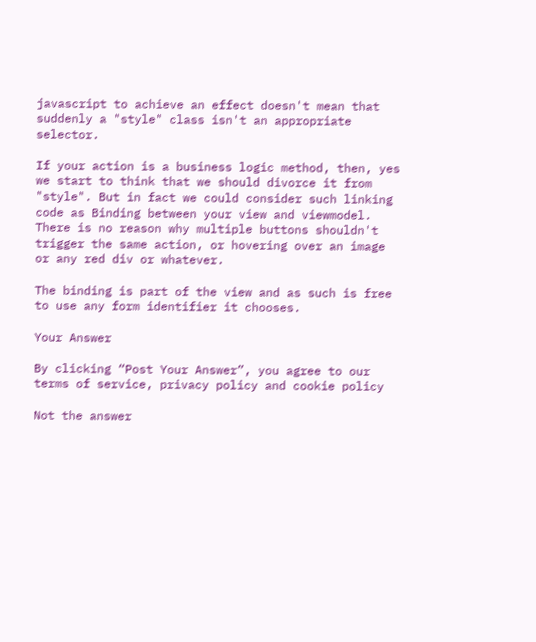javascript to achieve an effect doesn't mean that suddenly a "style" class isn't an appropriate selector.

If your action is a business logic method, then, yes we start to think that we should divorce it from "style". But in fact we could consider such linking code as Binding between your view and viewmodel. There is no reason why multiple buttons shouldn't trigger the same action, or hovering over an image or any red div or whatever.

The binding is part of the view and as such is free to use any form identifier it chooses.

Your Answer

By clicking “Post Your Answer”, you agree to our terms of service, privacy policy and cookie policy

Not the answer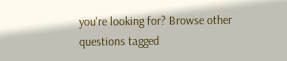you're looking for? Browse other questions tagged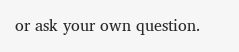or ask your own question.